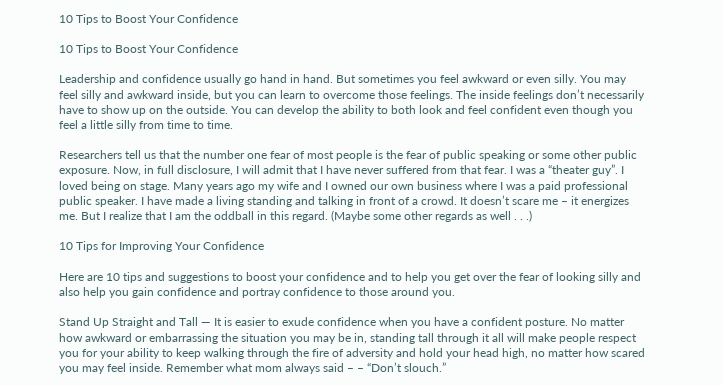10 Tips to Boost Your Confidence

10 Tips to Boost Your Confidence

Leadership and confidence usually go hand in hand. But sometimes you feel awkward or even silly. You may feel silly and awkward inside, but you can learn to overcome those feelings. The inside feelings don’t necessarily have to show up on the outside. You can develop the ability to both look and feel confident even though you feel a little silly from time to time.

Researchers tell us that the number one fear of most people is the fear of public speaking or some other public exposure. Now, in full disclosure, I will admit that I have never suffered from that fear. I was a “theater guy”. I loved being on stage. Many years ago my wife and I owned our own business where I was a paid professional public speaker. I have made a living standing and talking in front of a crowd. It doesn’t scare me – it energizes me. But I realize that I am the oddball in this regard. (Maybe some other regards as well . . .)

10 Tips for Improving Your Confidence

Here are 10 tips and suggestions to boost your confidence and to help you get over the fear of looking silly and also help you gain confidence and portray confidence to those around you.

Stand Up Straight and Tall — It is easier to exude confidence when you have a confident posture. No matter how awkward or embarrassing the situation you may be in, standing tall through it all will make people respect you for your ability to keep walking through the fire of adversity and hold your head high, no matter how scared you may feel inside. Remember what mom always said – – “Don’t slouch.”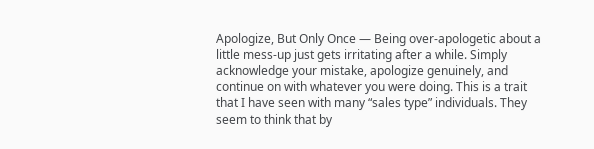Apologize, But Only Once — Being over-apologetic about a little mess-up just gets irritating after a while. Simply acknowledge your mistake, apologize genuinely, and continue on with whatever you were doing. This is a trait that I have seen with many “sales type” individuals. They seem to think that by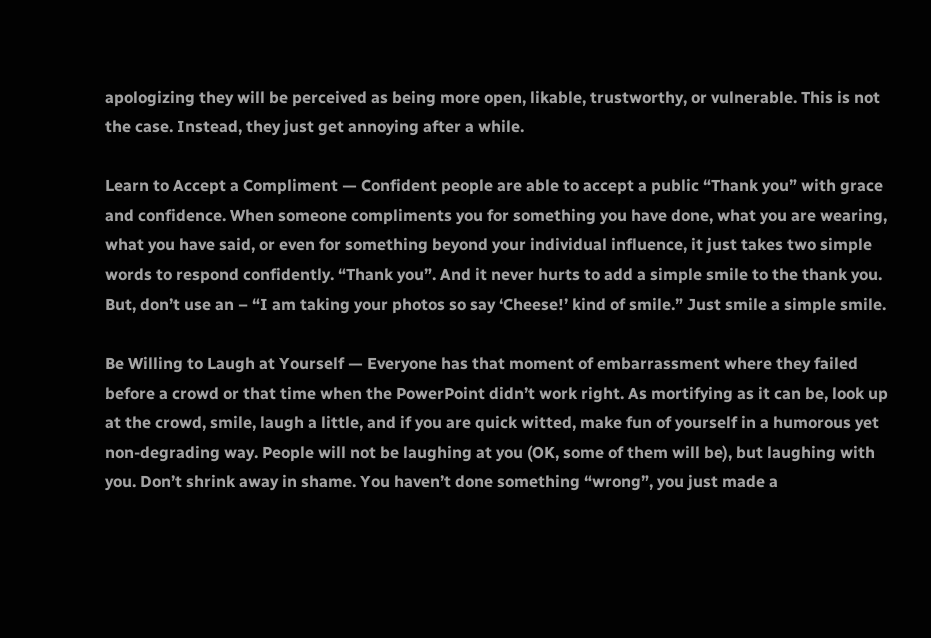apologizing they will be perceived as being more open, likable, trustworthy, or vulnerable. This is not the case. Instead, they just get annoying after a while.

Learn to Accept a Compliment — Confident people are able to accept a public “Thank you” with grace and confidence. When someone compliments you for something you have done, what you are wearing, what you have said, or even for something beyond your individual influence, it just takes two simple words to respond confidently. “Thank you”. And it never hurts to add a simple smile to the thank you. But, don’t use an – “I am taking your photos so say ‘Cheese!’ kind of smile.” Just smile a simple smile.

Be Willing to Laugh at Yourself — Everyone has that moment of embarrassment where they failed before a crowd or that time when the PowerPoint didn’t work right. As mortifying as it can be, look up at the crowd, smile, laugh a little, and if you are quick witted, make fun of yourself in a humorous yet non-degrading way. People will not be laughing at you (OK, some of them will be), but laughing with you. Don’t shrink away in shame. You haven’t done something “wrong”, you just made a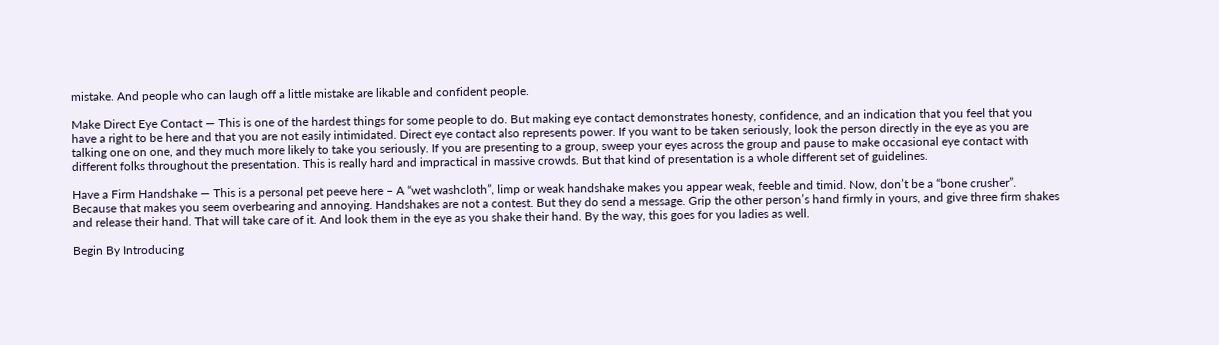mistake. And people who can laugh off a little mistake are likable and confident people.

Make Direct Eye Contact — This is one of the hardest things for some people to do. But making eye contact demonstrates honesty, confidence, and an indication that you feel that you have a right to be here and that you are not easily intimidated. Direct eye contact also represents power. If you want to be taken seriously, look the person directly in the eye as you are talking one on one, and they much more likely to take you seriously. If you are presenting to a group, sweep your eyes across the group and pause to make occasional eye contact with different folks throughout the presentation. This is really hard and impractical in massive crowds. But that kind of presentation is a whole different set of guidelines.

Have a Firm Handshake — This is a personal pet peeve here – A “wet washcloth”, limp or weak handshake makes you appear weak, feeble and timid. Now, don’t be a “bone crusher”. Because that makes you seem overbearing and annoying. Handshakes are not a contest. But they do send a message. Grip the other person’s hand firmly in yours, and give three firm shakes and release their hand. That will take care of it. And look them in the eye as you shake their hand. By the way, this goes for you ladies as well.

Begin By Introducing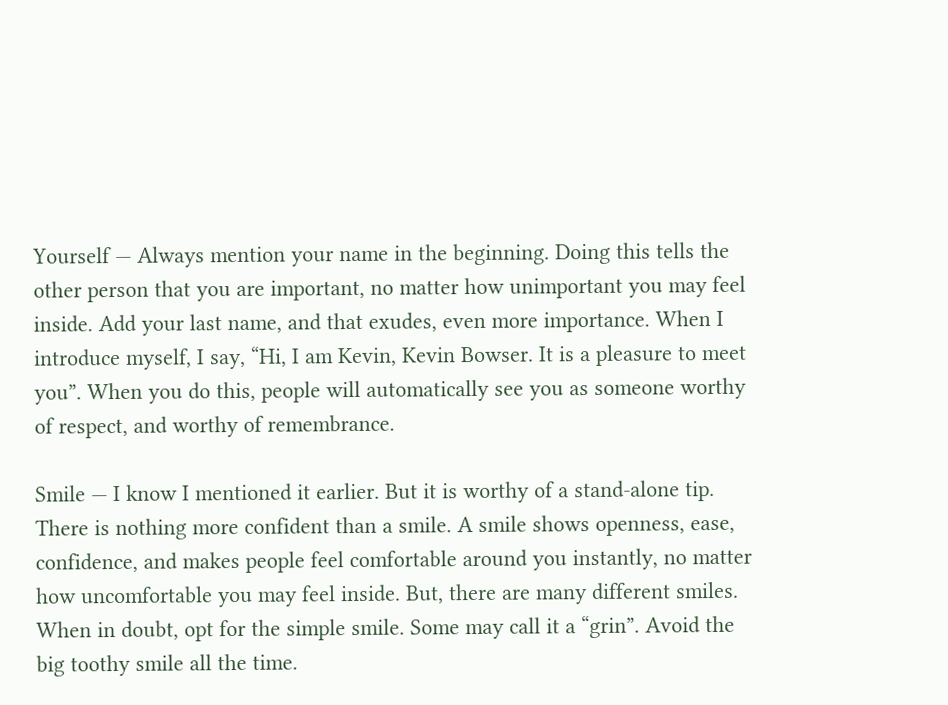Yourself — Always mention your name in the beginning. Doing this tells the other person that you are important, no matter how unimportant you may feel inside. Add your last name, and that exudes, even more importance. When I introduce myself, I say, “Hi, I am Kevin, Kevin Bowser. It is a pleasure to meet you”. When you do this, people will automatically see you as someone worthy of respect, and worthy of remembrance.

Smile — I know I mentioned it earlier. But it is worthy of a stand-alone tip. There is nothing more confident than a smile. A smile shows openness, ease, confidence, and makes people feel comfortable around you instantly, no matter how uncomfortable you may feel inside. But, there are many different smiles. When in doubt, opt for the simple smile. Some may call it a “grin”. Avoid the big toothy smile all the time.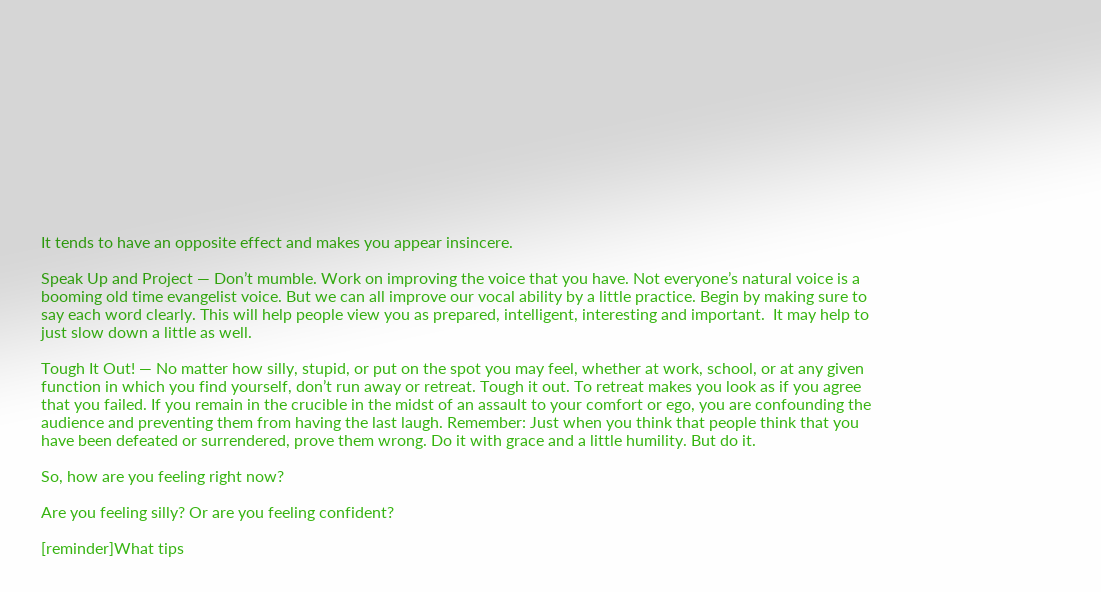It tends to have an opposite effect and makes you appear insincere.

Speak Up and Project — Don’t mumble. Work on improving the voice that you have. Not everyone’s natural voice is a booming old time evangelist voice. But we can all improve our vocal ability by a little practice. Begin by making sure to say each word clearly. This will help people view you as prepared, intelligent, interesting and important.  It may help to just slow down a little as well.

Tough It Out! — No matter how silly, stupid, or put on the spot you may feel, whether at work, school, or at any given function in which you find yourself, don’t run away or retreat. Tough it out. To retreat makes you look as if you agree that you failed. If you remain in the crucible in the midst of an assault to your comfort or ego, you are confounding the audience and preventing them from having the last laugh. Remember: Just when you think that people think that you have been defeated or surrendered, prove them wrong. Do it with grace and a little humility. But do it.

So, how are you feeling right now?

Are you feeling silly? Or are you feeling confident?

[reminder]What tips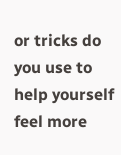or tricks do you use to help yourself feel more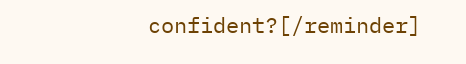confident?[/reminder]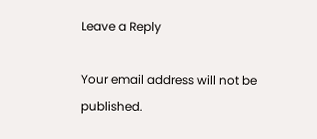Leave a Reply

Your email address will not be published.